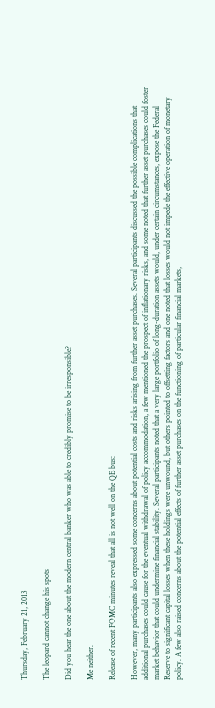Thursday, February 21, 2013

The leopard cannot change his spots

Did you hear the one about the modern central banker who was able to credibly promise to be irresponsible?

Me neither.

Release of recent FOMC minutes reveal that all is not well on the QE bus:

However, many participants also expressed some concerns about potential costs and risks arising from further asset purchases. Several participants discussed the possible complications that additional purchases could cause for the eventual withdrawal of policy accommodation, a few mentioned the prospect of inflationary risks, and some noted that further asset purchases could foster market behavior that could undermine financial stability. Several participants noted that a very large portfolio of long-duration assets would, under certain circumstances, expose the Federal Reserve to significant capital losses when these holdings were unwound, but others pointed to offsetting factors and one noted that losses would not impede the effective operation of monetary policy. A few also raised concerns about the potential effects of further asset purchases on the functioning of particular financial markets,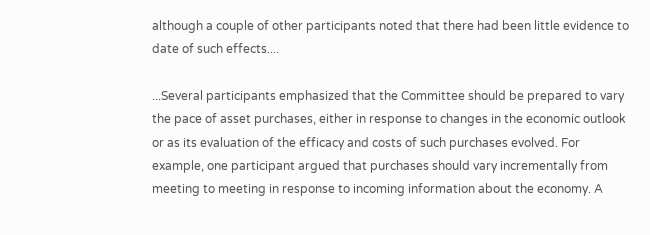although a couple of other participants noted that there had been little evidence to date of such effects....

...Several participants emphasized that the Committee should be prepared to vary the pace of asset purchases, either in response to changes in the economic outlook or as its evaluation of the efficacy and costs of such purchases evolved. For example, one participant argued that purchases should vary incrementally from meeting to meeting in response to incoming information about the economy. A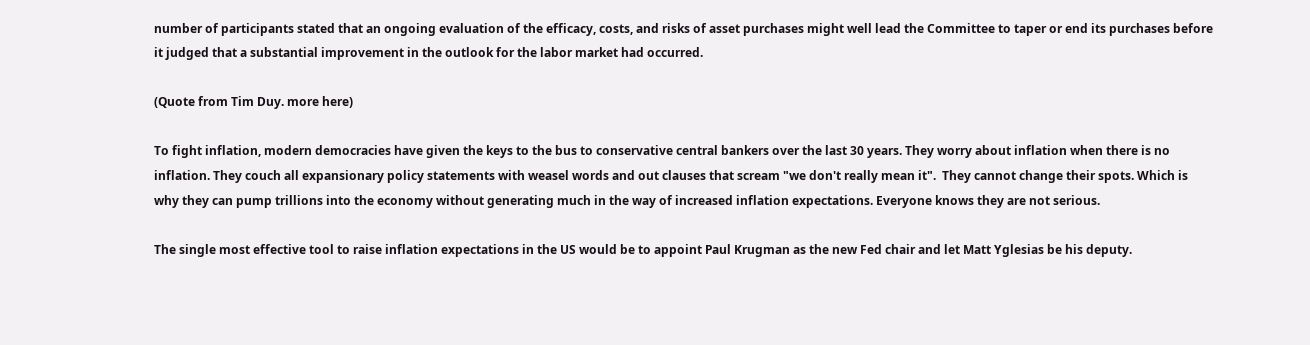number of participants stated that an ongoing evaluation of the efficacy, costs, and risks of asset purchases might well lead the Committee to taper or end its purchases before it judged that a substantial improvement in the outlook for the labor market had occurred.

(Quote from Tim Duy. more here)

To fight inflation, modern democracies have given the keys to the bus to conservative central bankers over the last 30 years. They worry about inflation when there is no inflation. They couch all expansionary policy statements with weasel words and out clauses that scream "we don't really mean it".  They cannot change their spots. Which is why they can pump trillions into the economy without generating much in the way of increased inflation expectations. Everyone knows they are not serious.

The single most effective tool to raise inflation expectations in the US would be to appoint Paul Krugman as the new Fed chair and let Matt Yglesias be his deputy.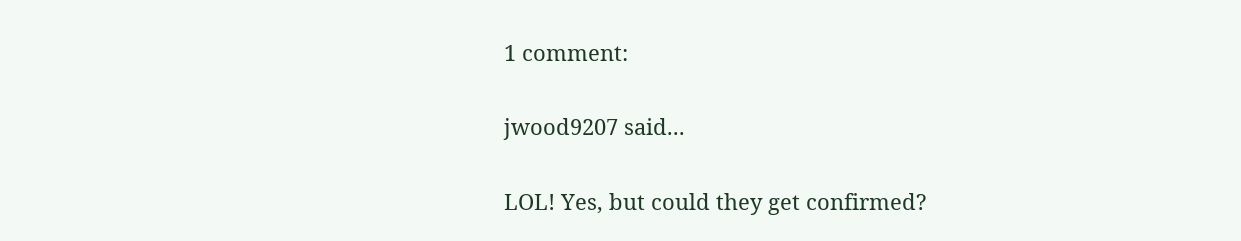1 comment:

jwood9207 said...

LOL! Yes, but could they get confirmed?